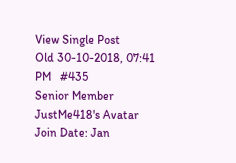View Single Post
Old 30-10-2018, 07:41 PM   #435
Senior Member
JustMe418's Avatar
Join Date: Jan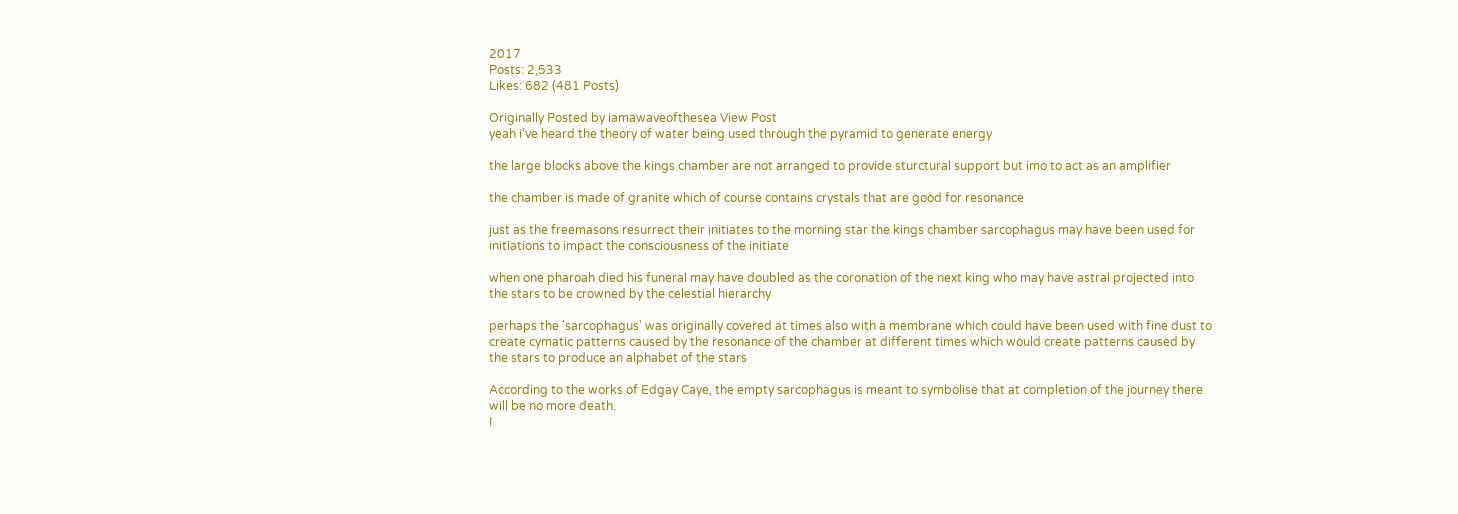2017
Posts: 2,533
Likes: 682 (481 Posts)

Originally Posted by iamawaveofthesea View Post
yeah i've heard the theory of water being used through the pyramid to generate energy

the large blocks above the kings chamber are not arranged to provide sturctural support but imo to act as an amplifier

the chamber is made of granite which of course contains crystals that are good for resonance

just as the freemasons resurrect their initiates to the morning star the kings chamber sarcophagus may have been used for initiations to impact the consciousness of the initiate

when one pharoah died his funeral may have doubled as the coronation of the next king who may have astral projected into the stars to be crowned by the celestial hierarchy

perhaps the 'sarcophagus' was originally covered at times also with a membrane which could have been used with fine dust to create cymatic patterns caused by the resonance of the chamber at different times which would create patterns caused by the stars to produce an alphabet of the stars

According to the works of Edgay Caye, the empty sarcophagus is meant to symbolise that at completion of the journey there will be no more death.
I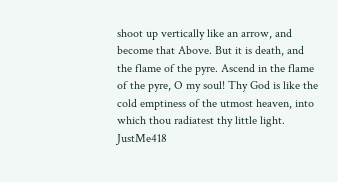shoot up vertically like an arrow, and become that Above. But it is death, and the flame of the pyre. Ascend in the flame of the pyre, O my soul! Thy God is like the cold emptiness of the utmost heaven, into which thou radiatest thy little light.
JustMe418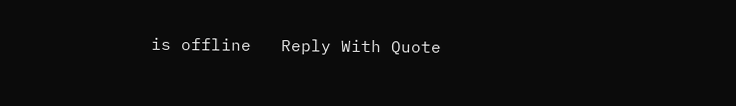is offline   Reply With Quote